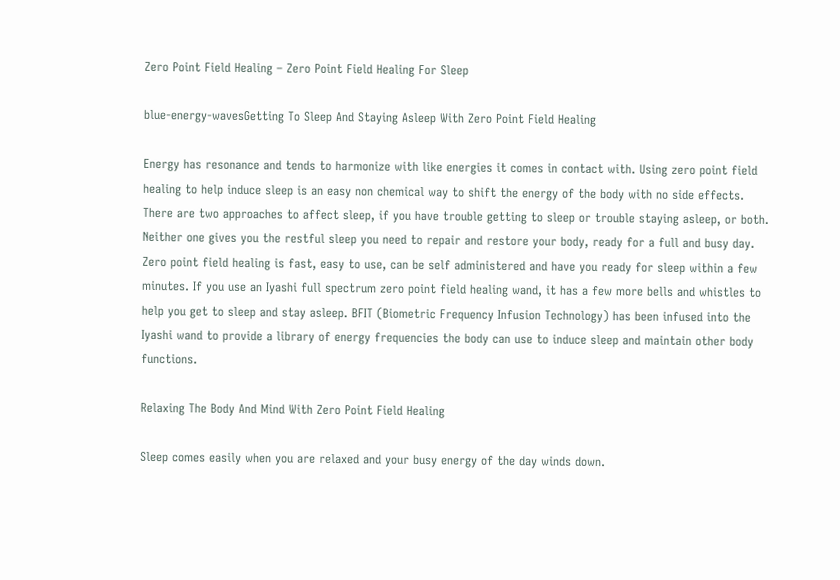Zero Point Field Healing – Zero Point Field Healing For Sleep

blue-energy-wavesGetting To Sleep And Staying Asleep With Zero Point Field Healing

Energy has resonance and tends to harmonize with like energies it comes in contact with. Using zero point field healing to help induce sleep is an easy non chemical way to shift the energy of the body with no side effects. There are two approaches to affect sleep, if you have trouble getting to sleep or trouble staying asleep, or both. Neither one gives you the restful sleep you need to repair and restore your body, ready for a full and busy day. Zero point field healing is fast, easy to use, can be self administered and have you ready for sleep within a few minutes. If you use an Iyashi full spectrum zero point field healing wand, it has a few more bells and whistles to help you get to sleep and stay asleep. BFIT (Biometric Frequency Infusion Technology) has been infused into the Iyashi wand to provide a library of energy frequencies the body can use to induce sleep and maintain other body functions.

Relaxing The Body And Mind With Zero Point Field Healing

Sleep comes easily when you are relaxed and your busy energy of the day winds down.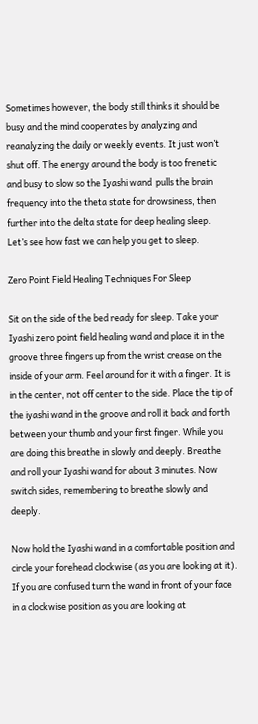Sometimes however, the body still thinks it should be busy and the mind cooperates by analyzing and reanalyzing the daily or weekly events. It just won’t shut off. The energy around the body is too frenetic and busy to slow so the Iyashi wand  pulls the brain frequency into the theta state for drowsiness, then further into the delta state for deep healing sleep.  Let’s see how fast we can help you get to sleep.

Zero Point Field Healing Techniques For Sleep

Sit on the side of the bed ready for sleep. Take your Iyashi zero point field healing wand and place it in the groove three fingers up from the wrist crease on the inside of your arm. Feel around for it with a finger. It is in the center, not off center to the side. Place the tip of the iyashi wand in the groove and roll it back and forth between your thumb and your first finger. While you are doing this breathe in slowly and deeply. Breathe and roll your Iyashi wand for about 3 minutes. Now switch sides, remembering to breathe slowly and deeply.

Now hold the Iyashi wand in a comfortable position and circle your forehead clockwise (as you are looking at it). If you are confused turn the wand in front of your face in a clockwise position as you are looking at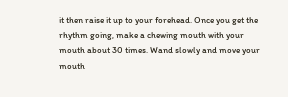it then raise it up to your forehead. Once you get the rhythm going, make a chewing mouth with your mouth about 30 times. Wand slowly and move your mouth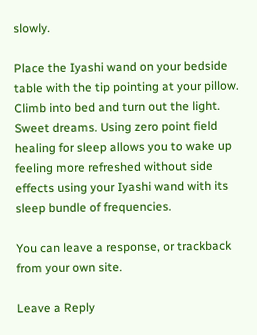slowly.

Place the Iyashi wand on your bedside table with the tip pointing at your pillow. Climb into bed and turn out the light. Sweet dreams. Using zero point field healing for sleep allows you to wake up feeling more refreshed without side effects using your Iyashi wand with its sleep bundle of frequencies.

You can leave a response, or trackback from your own site.

Leave a Reply